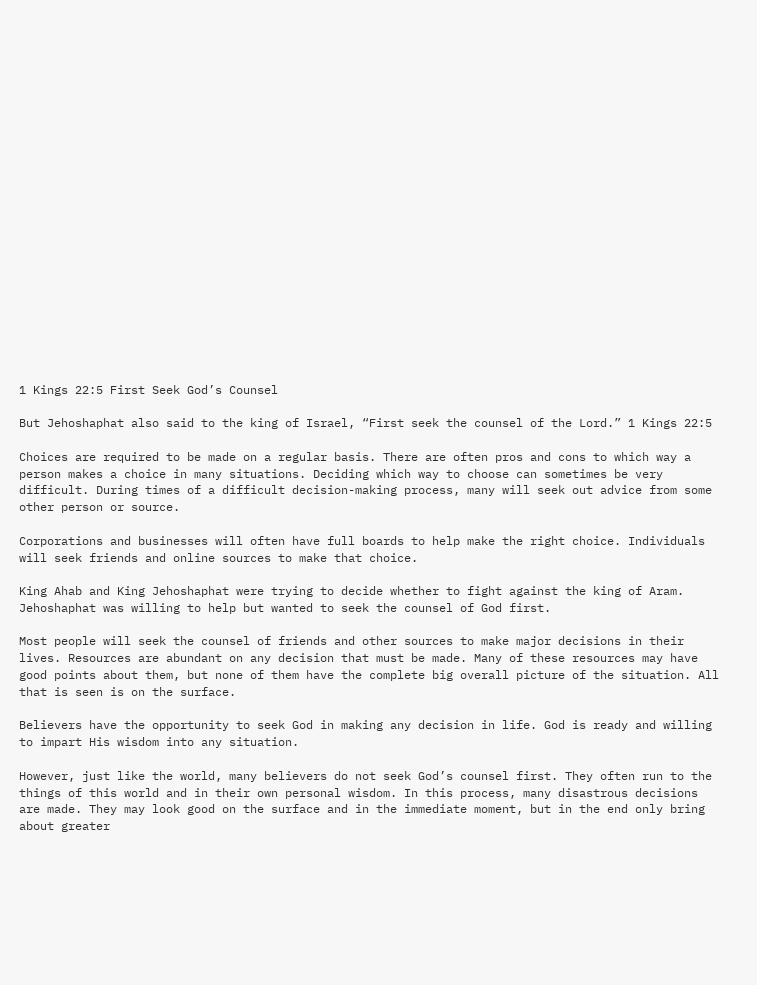1 Kings 22:5 First Seek God’s Counsel

But Jehoshaphat also said to the king of Israel, “First seek the counsel of the Lord.” 1 Kings 22:5

Choices are required to be made on a regular basis. There are often pros and cons to which way a person makes a choice in many situations. Deciding which way to choose can sometimes be very difficult. During times of a difficult decision-making process, many will seek out advice from some other person or source.

Corporations and businesses will often have full boards to help make the right choice. Individuals will seek friends and online sources to make that choice.

King Ahab and King Jehoshaphat were trying to decide whether to fight against the king of Aram. Jehoshaphat was willing to help but wanted to seek the counsel of God first.

Most people will seek the counsel of friends and other sources to make major decisions in their lives. Resources are abundant on any decision that must be made. Many of these resources may have good points about them, but none of them have the complete big overall picture of the situation. All that is seen is on the surface.

Believers have the opportunity to seek God in making any decision in life. God is ready and willing to impart His wisdom into any situation.

However, just like the world, many believers do not seek God’s counsel first. They often run to the things of this world and in their own personal wisdom. In this process, many disastrous decisions are made. They may look good on the surface and in the immediate moment, but in the end only bring about greater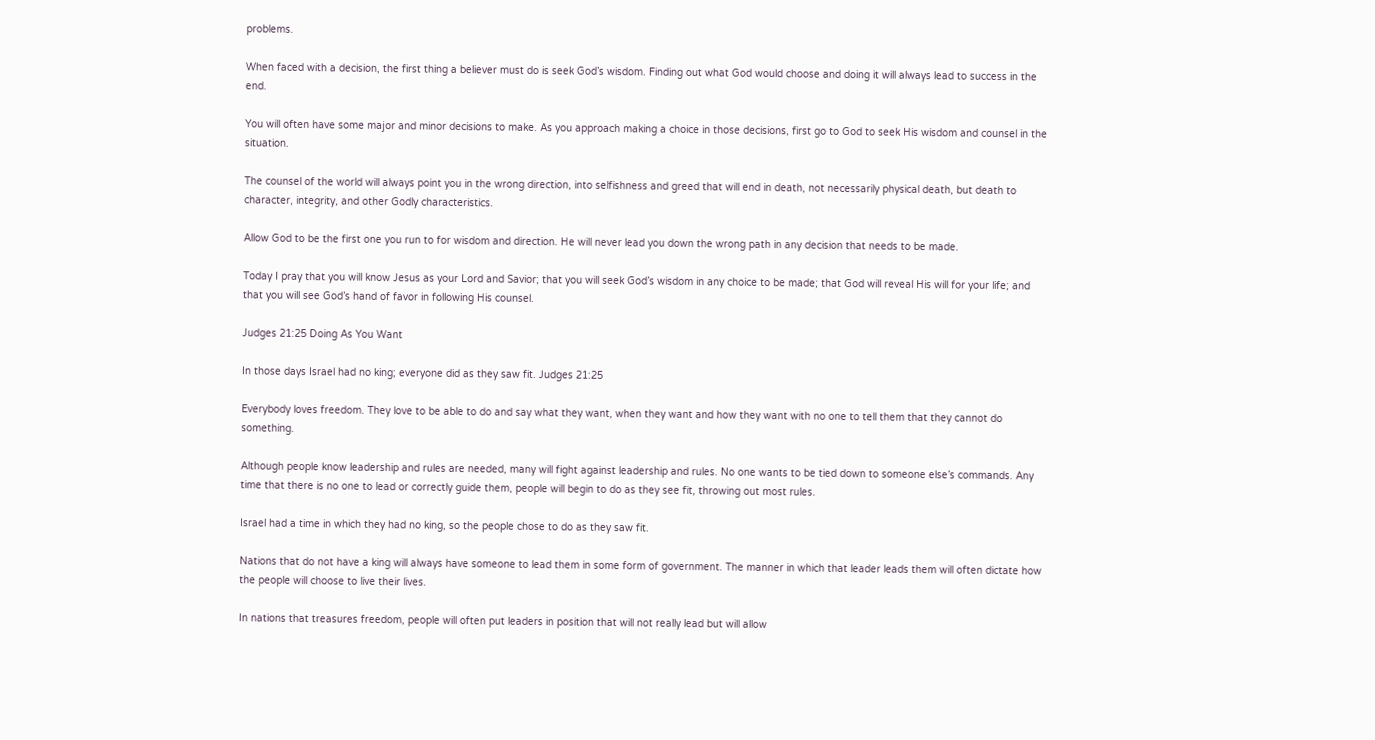problems.

When faced with a decision, the first thing a believer must do is seek God’s wisdom. Finding out what God would choose and doing it will always lead to success in the end.

You will often have some major and minor decisions to make. As you approach making a choice in those decisions, first go to God to seek His wisdom and counsel in the situation.

The counsel of the world will always point you in the wrong direction, into selfishness and greed that will end in death, not necessarily physical death, but death to character, integrity, and other Godly characteristics.

Allow God to be the first one you run to for wisdom and direction. He will never lead you down the wrong path in any decision that needs to be made.

Today I pray that you will know Jesus as your Lord and Savior; that you will seek God’s wisdom in any choice to be made; that God will reveal His will for your life; and that you will see God’s hand of favor in following His counsel.

Judges 21:25 Doing As You Want

In those days Israel had no king; everyone did as they saw fit. Judges 21:25

Everybody loves freedom. They love to be able to do and say what they want, when they want and how they want with no one to tell them that they cannot do something.

Although people know leadership and rules are needed, many will fight against leadership and rules. No one wants to be tied down to someone else’s commands. Any time that there is no one to lead or correctly guide them, people will begin to do as they see fit, throwing out most rules.

Israel had a time in which they had no king, so the people chose to do as they saw fit.

Nations that do not have a king will always have someone to lead them in some form of government. The manner in which that leader leads them will often dictate how the people will choose to live their lives.

In nations that treasures freedom, people will often put leaders in position that will not really lead but will allow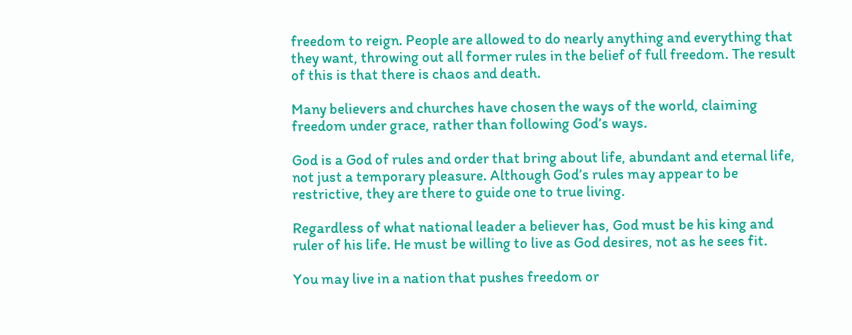freedom to reign. People are allowed to do nearly anything and everything that they want, throwing out all former rules in the belief of full freedom. The result of this is that there is chaos and death.

Many believers and churches have chosen the ways of the world, claiming freedom under grace, rather than following God’s ways.

God is a God of rules and order that bring about life, abundant and eternal life, not just a temporary pleasure. Although God’s rules may appear to be restrictive, they are there to guide one to true living.

Regardless of what national leader a believer has, God must be his king and ruler of his life. He must be willing to live as God desires, not as he sees fit.

You may live in a nation that pushes freedom or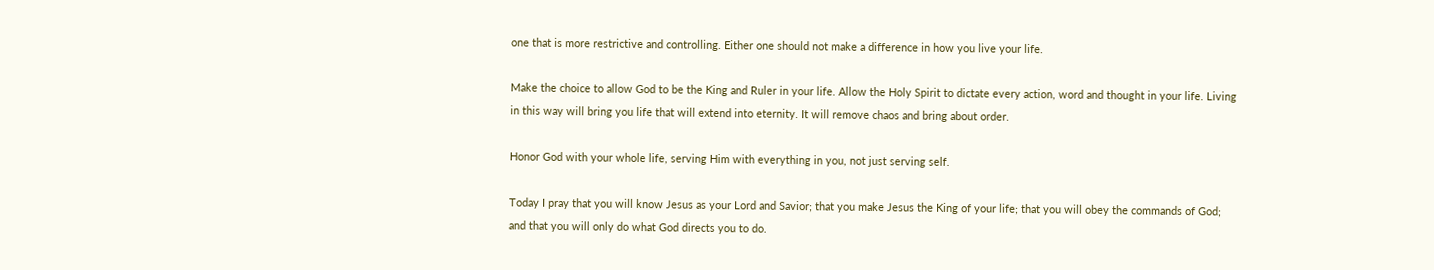one that is more restrictive and controlling. Either one should not make a difference in how you live your life.

Make the choice to allow God to be the King and Ruler in your life. Allow the Holy Spirit to dictate every action, word and thought in your life. Living in this way will bring you life that will extend into eternity. It will remove chaos and bring about order.

Honor God with your whole life, serving Him with everything in you, not just serving self.

Today I pray that you will know Jesus as your Lord and Savior; that you make Jesus the King of your life; that you will obey the commands of God; and that you will only do what God directs you to do.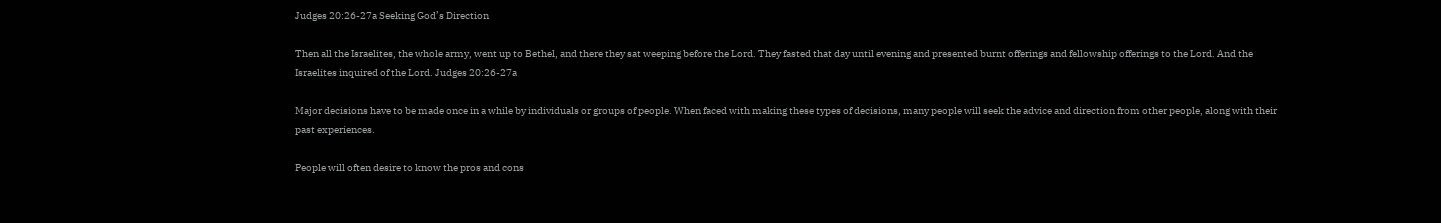Judges 20:26-27a Seeking God’s Direction

Then all the Israelites, the whole army, went up to Bethel, and there they sat weeping before the Lord. They fasted that day until evening and presented burnt offerings and fellowship offerings to the Lord. And the Israelites inquired of the Lord. Judges 20:26-27a

Major decisions have to be made once in a while by individuals or groups of people. When faced with making these types of decisions, many people will seek the advice and direction from other people, along with their past experiences.

People will often desire to know the pros and cons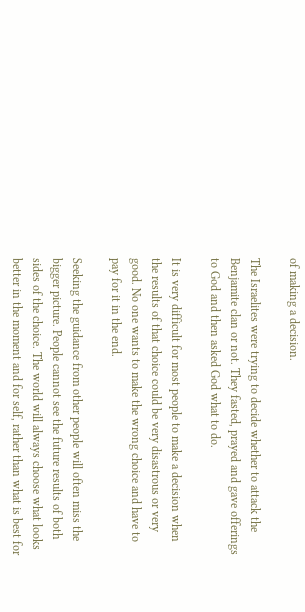of making a decision.

The Israelites were trying to decide whether to attack the Benjamite clan or not. They fasted, prayed and gave offerings to God and then asked God what to do.

It is very difficult for most people to make a decision when the results of that choice could be very disastrous or very good. No one wants to make the wrong choice and have to pay for it in the end.

Seeking the guidance from other people will often miss the bigger picture. People cannot see the future results of both sides of the choice. The world will always choose what looks better in the moment and for self, rather than what is best for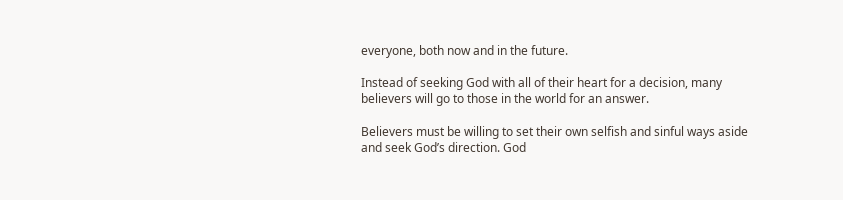everyone, both now and in the future.

Instead of seeking God with all of their heart for a decision, many believers will go to those in the world for an answer.

Believers must be willing to set their own selfish and sinful ways aside and seek God’s direction. God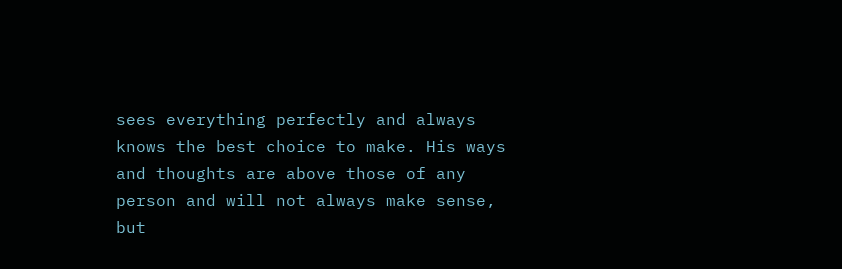sees everything perfectly and always knows the best choice to make. His ways and thoughts are above those of any person and will not always make sense, but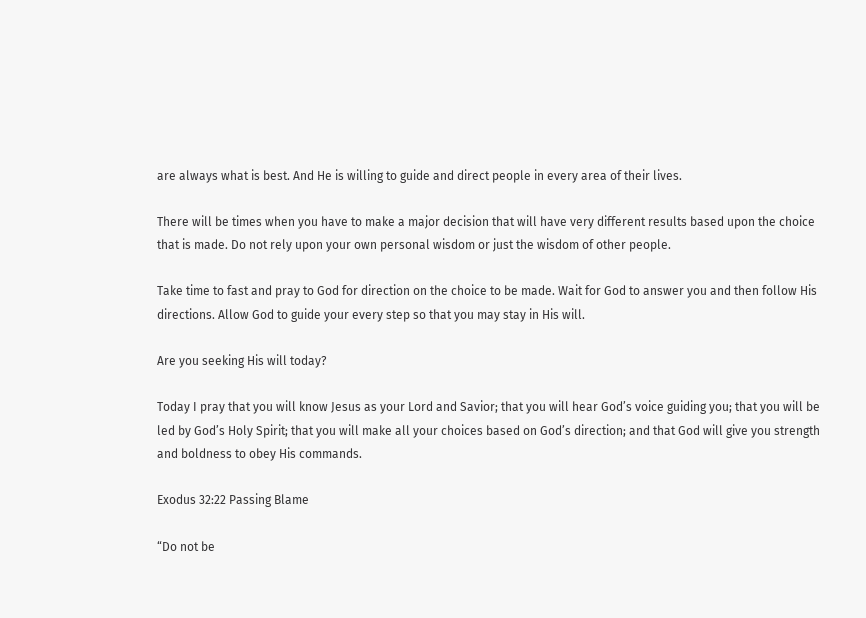are always what is best. And He is willing to guide and direct people in every area of their lives.

There will be times when you have to make a major decision that will have very different results based upon the choice that is made. Do not rely upon your own personal wisdom or just the wisdom of other people.

Take time to fast and pray to God for direction on the choice to be made. Wait for God to answer you and then follow His directions. Allow God to guide your every step so that you may stay in His will.

Are you seeking His will today?

Today I pray that you will know Jesus as your Lord and Savior; that you will hear God’s voice guiding you; that you will be led by God’s Holy Spirit; that you will make all your choices based on God’s direction; and that God will give you strength and boldness to obey His commands.

Exodus 32:22 Passing Blame

“Do not be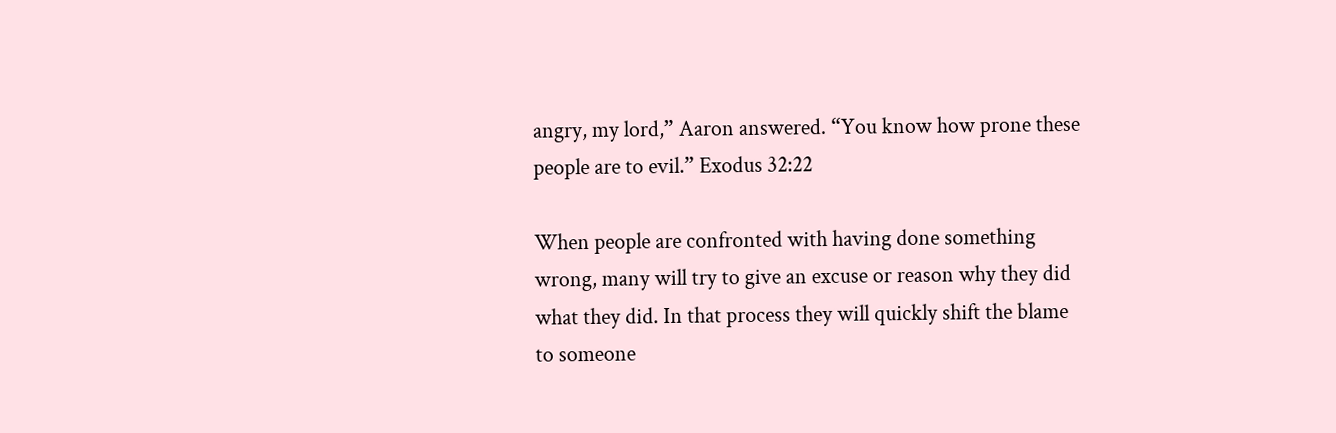angry, my lord,” Aaron answered. “You know how prone these people are to evil.” Exodus 32:22

When people are confronted with having done something wrong, many will try to give an excuse or reason why they did what they did. In that process they will quickly shift the blame to someone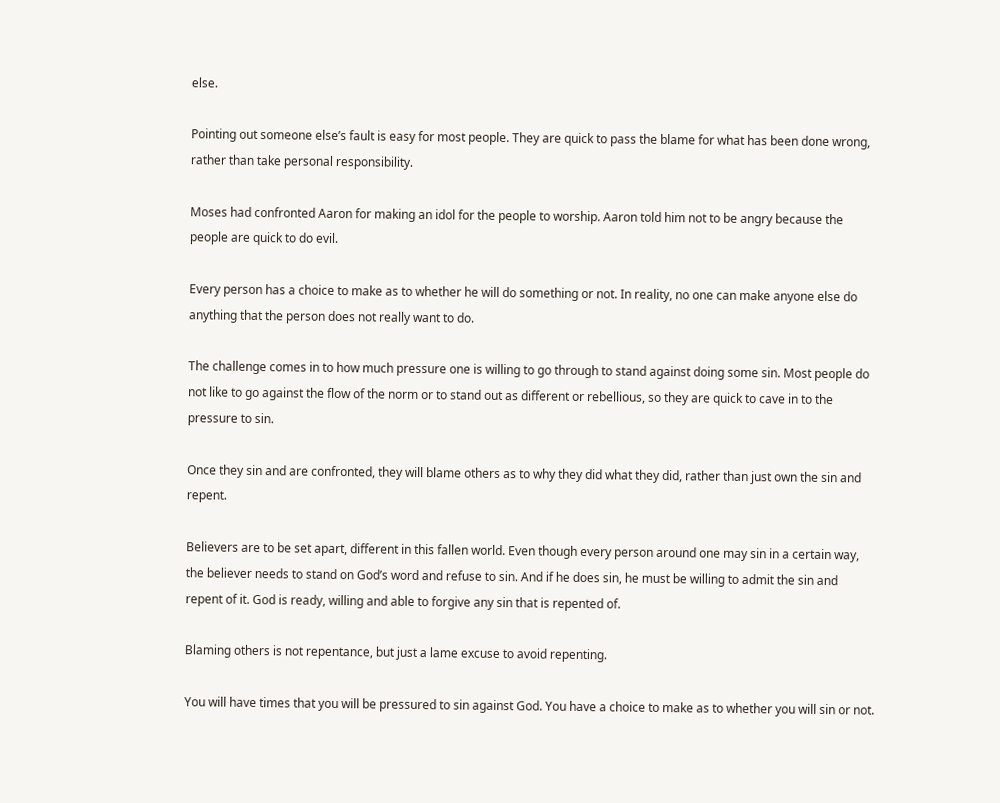else.

Pointing out someone else’s fault is easy for most people. They are quick to pass the blame for what has been done wrong, rather than take personal responsibility.

Moses had confronted Aaron for making an idol for the people to worship. Aaron told him not to be angry because the people are quick to do evil.

Every person has a choice to make as to whether he will do something or not. In reality, no one can make anyone else do anything that the person does not really want to do.

The challenge comes in to how much pressure one is willing to go through to stand against doing some sin. Most people do not like to go against the flow of the norm or to stand out as different or rebellious, so they are quick to cave in to the pressure to sin.

Once they sin and are confronted, they will blame others as to why they did what they did, rather than just own the sin and repent.

Believers are to be set apart, different in this fallen world. Even though every person around one may sin in a certain way, the believer needs to stand on God’s word and refuse to sin. And if he does sin, he must be willing to admit the sin and repent of it. God is ready, willing and able to forgive any sin that is repented of.

Blaming others is not repentance, but just a lame excuse to avoid repenting.

You will have times that you will be pressured to sin against God. You have a choice to make as to whether you will sin or not.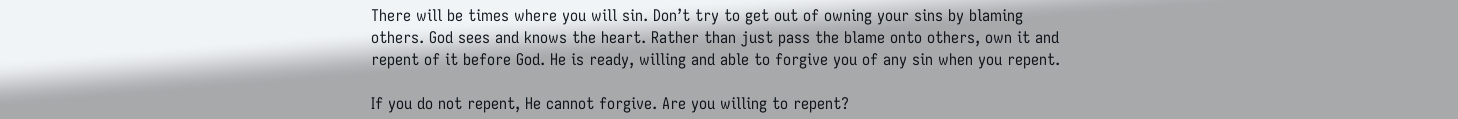There will be times where you will sin. Don’t try to get out of owning your sins by blaming others. God sees and knows the heart. Rather than just pass the blame onto others, own it and repent of it before God. He is ready, willing and able to forgive you of any sin when you repent.

If you do not repent, He cannot forgive. Are you willing to repent?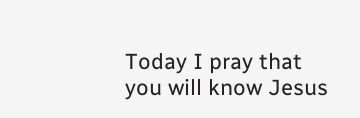Today I pray that you will know Jesus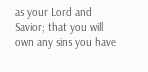as your Lord and Savior; that you will own any sins you have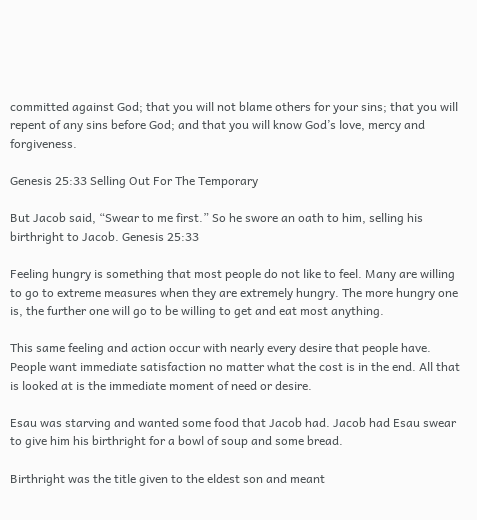committed against God; that you will not blame others for your sins; that you will repent of any sins before God; and that you will know God’s love, mercy and forgiveness.

Genesis 25:33 Selling Out For The Temporary

But Jacob said, “Swear to me first.” So he swore an oath to him, selling his birthright to Jacob. Genesis 25:33

Feeling hungry is something that most people do not like to feel. Many are willing to go to extreme measures when they are extremely hungry. The more hungry one is, the further one will go to be willing to get and eat most anything.

This same feeling and action occur with nearly every desire that people have. People want immediate satisfaction no matter what the cost is in the end. All that is looked at is the immediate moment of need or desire.

Esau was starving and wanted some food that Jacob had. Jacob had Esau swear to give him his birthright for a bowl of soup and some bread.

Birthright was the title given to the eldest son and meant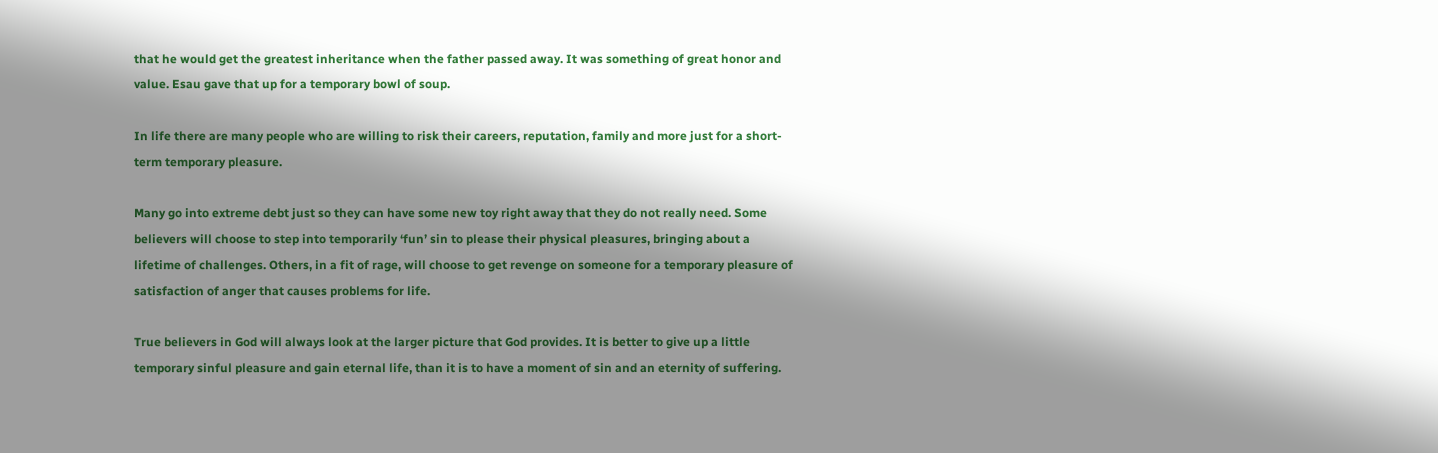that he would get the greatest inheritance when the father passed away. It was something of great honor and value. Esau gave that up for a temporary bowl of soup.

In life there are many people who are willing to risk their careers, reputation, family and more just for a short-term temporary pleasure.

Many go into extreme debt just so they can have some new toy right away that they do not really need. Some believers will choose to step into temporarily ‘fun’ sin to please their physical pleasures, bringing about a lifetime of challenges. Others, in a fit of rage, will choose to get revenge on someone for a temporary pleasure of satisfaction of anger that causes problems for life.

True believers in God will always look at the larger picture that God provides. It is better to give up a little temporary sinful pleasure and gain eternal life, than it is to have a moment of sin and an eternity of suffering.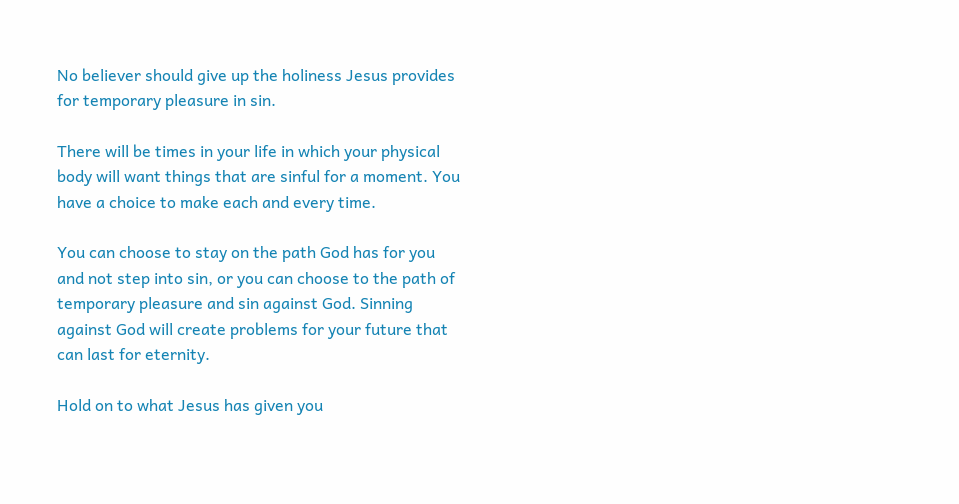No believer should give up the holiness Jesus provides for temporary pleasure in sin.

There will be times in your life in which your physical body will want things that are sinful for a moment. You have a choice to make each and every time.

You can choose to stay on the path God has for you and not step into sin, or you can choose to the path of temporary pleasure and sin against God. Sinning against God will create problems for your future that can last for eternity.

Hold on to what Jesus has given you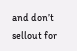and don’t sellout for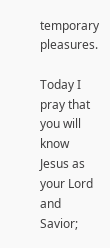temporary pleasures.

Today I pray that you will know Jesus as your Lord and Savior;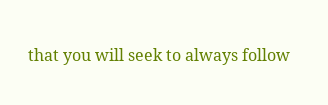that you will seek to always follow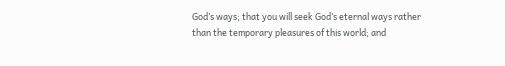God’s ways; that you will seek God’s eternal ways rather than the temporary pleasures of this world; and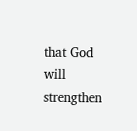that God will strengthen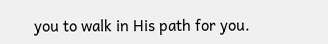you to walk in His path for you.